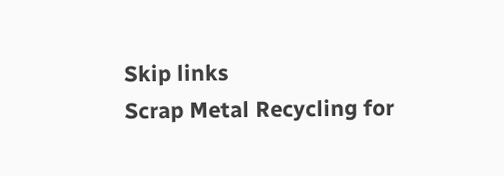Skip links
Scrap Metal Recycling for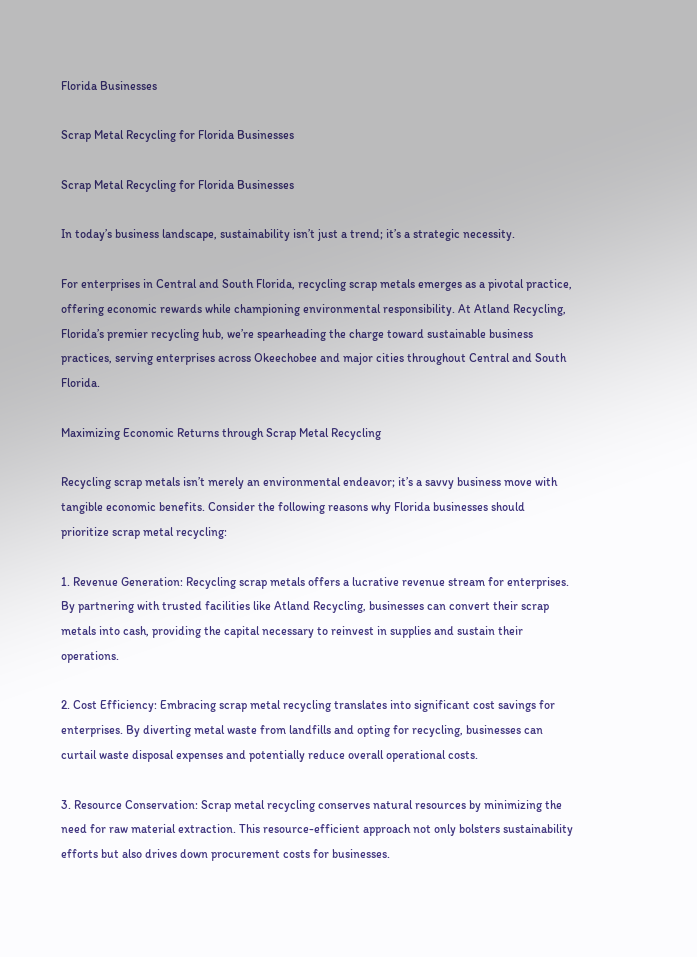Florida Businesses

Scrap Metal Recycling for Florida Businesses

Scrap Metal Recycling for Florida Businesses

In today’s business landscape, sustainability isn’t just a trend; it’s a strategic necessity.

For enterprises in Central and South Florida, recycling scrap metals emerges as a pivotal practice, offering economic rewards while championing environmental responsibility. At Atland Recycling, Florida’s premier recycling hub, we’re spearheading the charge toward sustainable business practices, serving enterprises across Okeechobee and major cities throughout Central and South Florida.

Maximizing Economic Returns through Scrap Metal Recycling

Recycling scrap metals isn’t merely an environmental endeavor; it’s a savvy business move with tangible economic benefits. Consider the following reasons why Florida businesses should prioritize scrap metal recycling:

1. Revenue Generation: Recycling scrap metals offers a lucrative revenue stream for enterprises. By partnering with trusted facilities like Atland Recycling, businesses can convert their scrap metals into cash, providing the capital necessary to reinvest in supplies and sustain their operations.

2. Cost Efficiency: Embracing scrap metal recycling translates into significant cost savings for enterprises. By diverting metal waste from landfills and opting for recycling, businesses can curtail waste disposal expenses and potentially reduce overall operational costs.

3. Resource Conservation: Scrap metal recycling conserves natural resources by minimizing the need for raw material extraction. This resource-efficient approach not only bolsters sustainability efforts but also drives down procurement costs for businesses.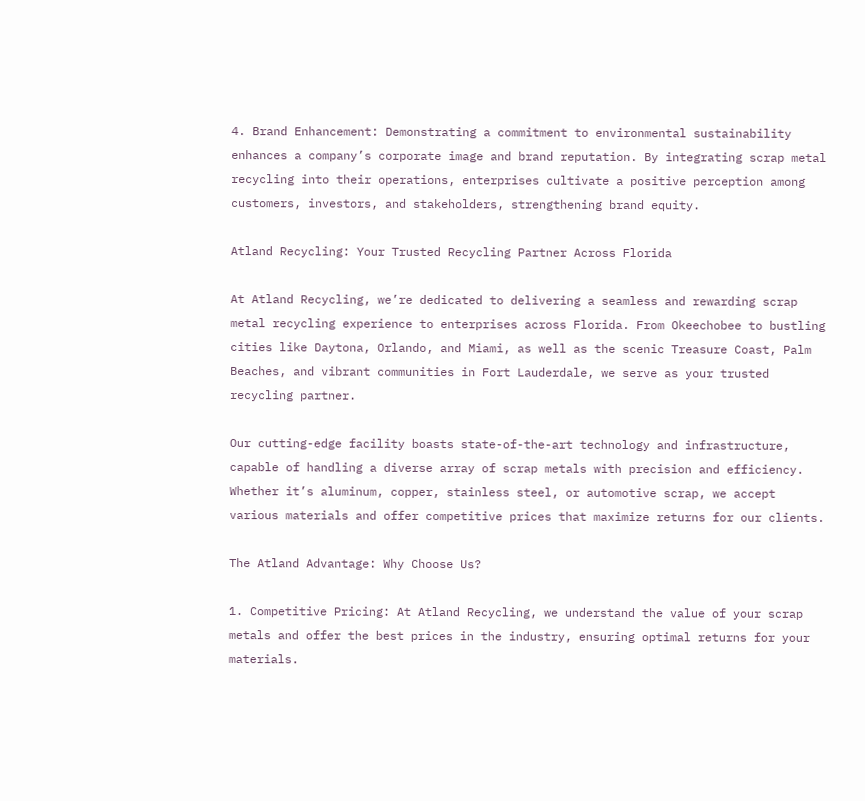4. Brand Enhancement: Demonstrating a commitment to environmental sustainability enhances a company’s corporate image and brand reputation. By integrating scrap metal recycling into their operations, enterprises cultivate a positive perception among customers, investors, and stakeholders, strengthening brand equity.

Atland Recycling: Your Trusted Recycling Partner Across Florida

At Atland Recycling, we’re dedicated to delivering a seamless and rewarding scrap metal recycling experience to enterprises across Florida. From Okeechobee to bustling cities like Daytona, Orlando, and Miami, as well as the scenic Treasure Coast, Palm Beaches, and vibrant communities in Fort Lauderdale, we serve as your trusted recycling partner.

Our cutting-edge facility boasts state-of-the-art technology and infrastructure, capable of handling a diverse array of scrap metals with precision and efficiency. Whether it’s aluminum, copper, stainless steel, or automotive scrap, we accept various materials and offer competitive prices that maximize returns for our clients.

The Atland Advantage: Why Choose Us?

1. Competitive Pricing: At Atland Recycling, we understand the value of your scrap metals and offer the best prices in the industry, ensuring optimal returns for your materials.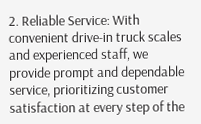2. Reliable Service: With convenient drive-in truck scales and experienced staff, we provide prompt and dependable service, prioritizing customer satisfaction at every step of the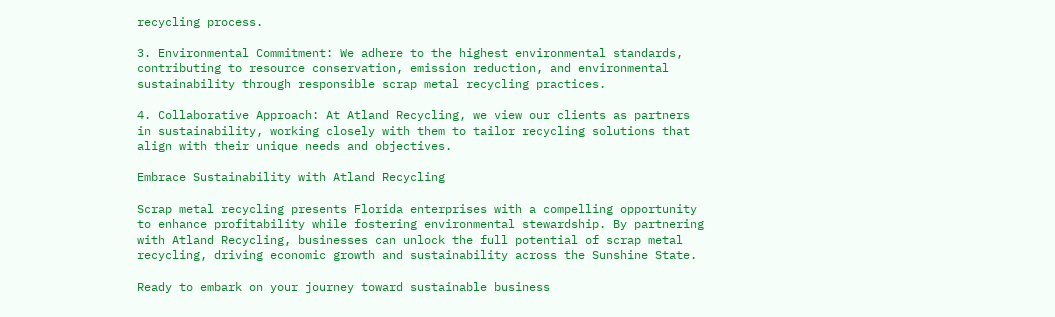recycling process.

3. Environmental Commitment: We adhere to the highest environmental standards, contributing to resource conservation, emission reduction, and environmental sustainability through responsible scrap metal recycling practices.

4. Collaborative Approach: At Atland Recycling, we view our clients as partners in sustainability, working closely with them to tailor recycling solutions that align with their unique needs and objectives.

Embrace Sustainability with Atland Recycling

Scrap metal recycling presents Florida enterprises with a compelling opportunity to enhance profitability while fostering environmental stewardship. By partnering with Atland Recycling, businesses can unlock the full potential of scrap metal recycling, driving economic growth and sustainability across the Sunshine State.

Ready to embark on your journey toward sustainable business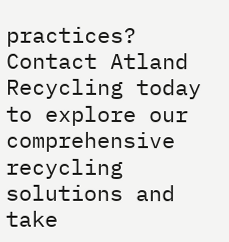practices? Contact Atland Recycling today to explore our comprehensive recycling solutions and take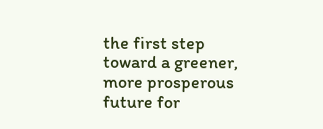the first step toward a greener, more prosperous future for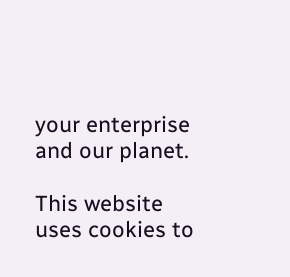your enterprise and our planet.

This website uses cookies to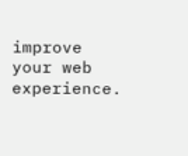improve your web experience.